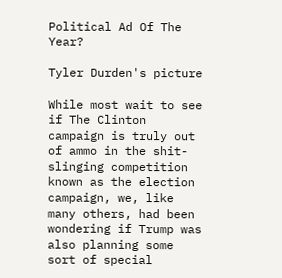Political Ad Of The Year?

Tyler Durden's picture

While most wait to see if The Clinton campaign is truly out of ammo in the shit-slinging competition known as the election campaign, we, like many others, had been wondering if Trump was also planning some sort of special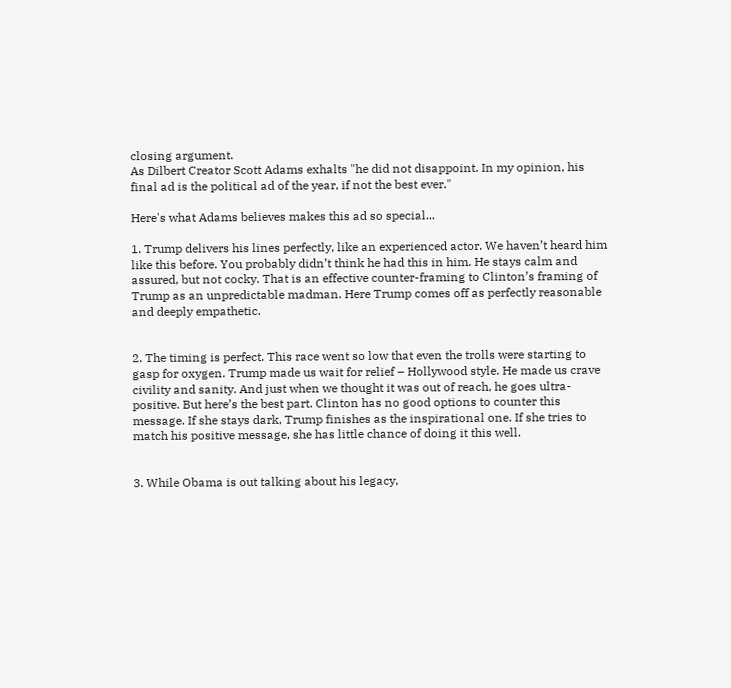closing argument.
As Dilbert Creator Scott Adams exhalts "he did not disappoint. In my opinion, his final ad is the political ad of the year, if not the best ever."

Here's what Adams believes makes this ad so special...

1. Trump delivers his lines perfectly, like an experienced actor. We haven’t heard him like this before. You probably didn’t think he had this in him. He stays calm and assured, but not cocky. That is an effective counter-framing to Clinton’s framing of Trump as an unpredictable madman. Here Trump comes off as perfectly reasonable and deeply empathetic.


2. The timing is perfect. This race went so low that even the trolls were starting to gasp for oxygen. Trump made us wait for relief – Hollywood style. He made us crave civility and sanity. And just when we thought it was out of reach, he goes ultra-positive. But here’s the best part. Clinton has no good options to counter this message. If she stays dark, Trump finishes as the inspirational one. If she tries to match his positive message, she has little chance of doing it this well.


3. While Obama is out talking about his legacy,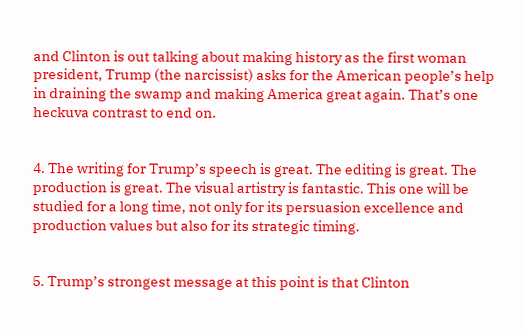and Clinton is out talking about making history as the first woman president, Trump (the narcissist) asks for the American people’s help in draining the swamp and making America great again. That’s one heckuva contrast to end on.


4. The writing for Trump’s speech is great. The editing is great. The production is great. The visual artistry is fantastic. This one will be studied for a long time, not only for its persuasion excellence and production values but also for its strategic timing.


5. Trump’s strongest message at this point is that Clinton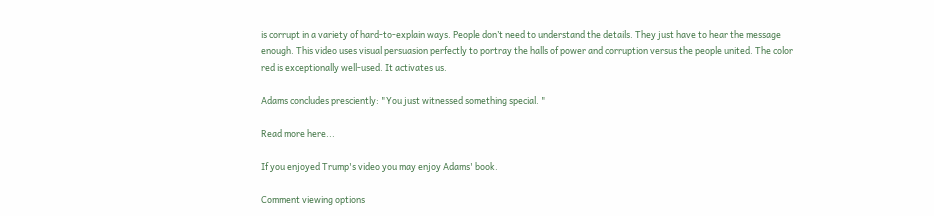is corrupt in a variety of hard-to-explain ways. People don’t need to understand the details. They just have to hear the message enough. This video uses visual persuasion perfectly to portray the halls of power and corruption versus the people united. The color red is exceptionally well-used. It activates us.

Adams concludes presciently: "You just witnessed something special. "

Read more here...

If you enjoyed Trump's video you may enjoy Adams' book.

Comment viewing options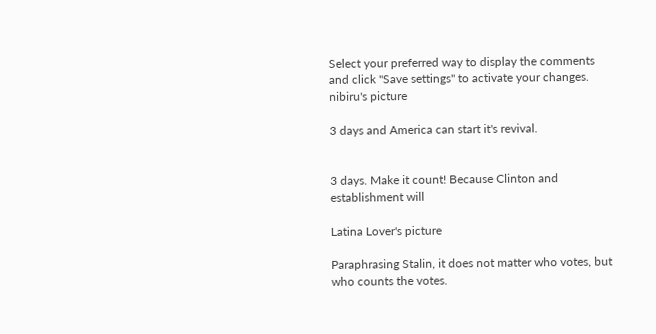Select your preferred way to display the comments and click "Save settings" to activate your changes.
nibiru's picture

3 days and America can start it's revival.


3 days. Make it count! Because Clinton and establishment will

Latina Lover's picture

Paraphrasing Stalin, it does not matter who votes, but who counts the votes.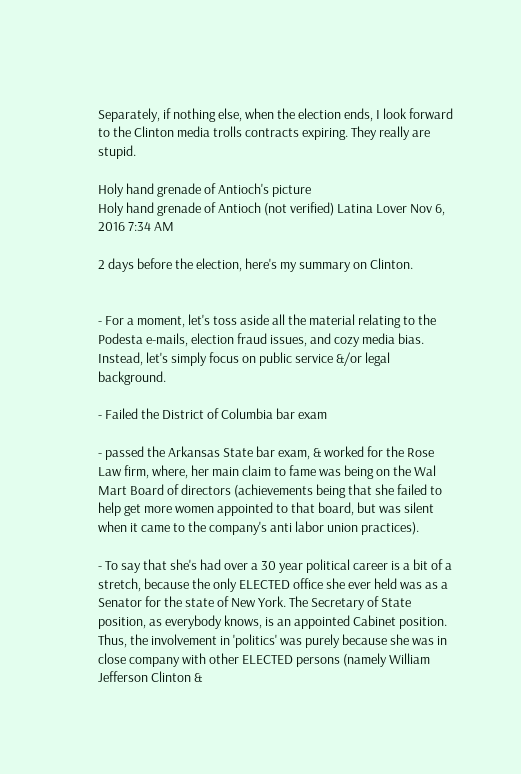Separately, if nothing else, when the election ends, I look forward to the Clinton media trolls contracts expiring. They really are stupid.

Holy hand grenade of Antioch's picture
Holy hand grenade of Antioch (not verified) Latina Lover Nov 6, 2016 7:34 AM

2 days before the election, here's my summary on Clinton.


- For a moment, let's toss aside all the material relating to the Podesta e-mails, election fraud issues, and cozy media bias. Instead, let's simply focus on public service &/or legal background.

- Failed the District of Columbia bar exam

- passed the Arkansas State bar exam, & worked for the Rose Law firm, where, her main claim to fame was being on the Wal Mart Board of directors (achievements being that she failed to help get more women appointed to that board, but was silent when it came to the company's anti labor union practices).

- To say that she's had over a 30 year political career is a bit of a stretch, because the only ELECTED office she ever held was as a Senator for the state of New York. The Secretary of State position, as everybody knows, is an appointed Cabinet position. Thus, the involvement in 'politics' was purely because she was in close company with other ELECTED persons (namely William Jefferson Clinton &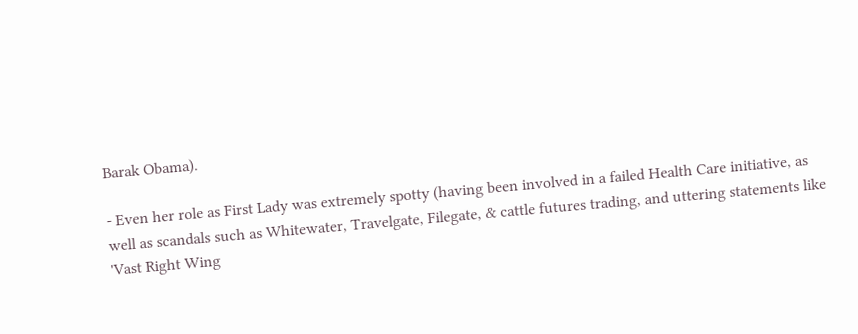Barak Obama).

- Even her role as First Lady was extremely spotty (having been involved in a failed Health Care initiative, as well as scandals such as Whitewater, Travelgate, Filegate, & cattle futures trading, and uttering statements like 'Vast Right Wing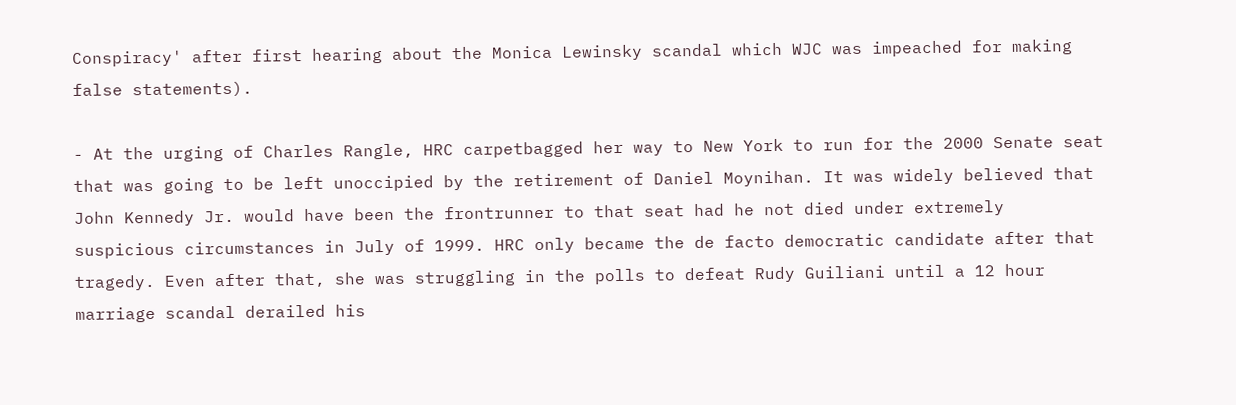Conspiracy' after first hearing about the Monica Lewinsky scandal which WJC was impeached for making false statements).

- At the urging of Charles Rangle, HRC carpetbagged her way to New York to run for the 2000 Senate seat that was going to be left unoccipied by the retirement of Daniel Moynihan. It was widely believed that John Kennedy Jr. would have been the frontrunner to that seat had he not died under extremely suspicious circumstances in July of 1999. HRC only became the de facto democratic candidate after that tragedy. Even after that, she was struggling in the polls to defeat Rudy Guiliani until a 12 hour marriage scandal derailed his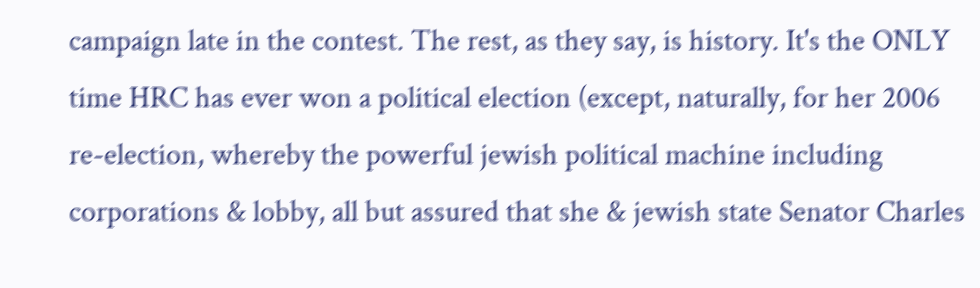campaign late in the contest. The rest, as they say, is history. It's the ONLY time HRC has ever won a political election (except, naturally, for her 2006 re-election, whereby the powerful jewish political machine including corporations & lobby, all but assured that she & jewish state Senator Charles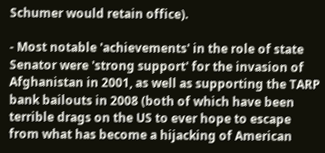Schumer would retain office).

- Most notable 'achievements' in the role of state Senator were 'strong support' for the invasion of Afghanistan in 2001, as well as supporting the TARP bank bailouts in 2008 (both of which have been terrible drags on the US to ever hope to escape from what has become a hijacking of American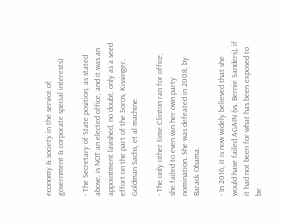economy & society in the service of government & corporate special interests)

- The Secretary of State position, as stated above, is NOT an elected office, and it was an appointment lavished, no doubt, only as a seed effort on the part of the Soros, Kissinger, Goldman Sachs, et al machine.

- The only other time Clinton ran for office, she failed to even win her own party nomination. She was defeated in 2008, by Barack Obama.

- In 2016, it is now widely believed that she would have failed AGAIN (vs. Bernie Sanders), if it had not been for what has been exposed to be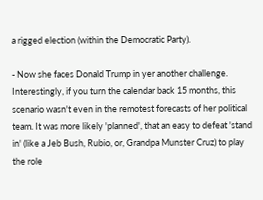a rigged election (within the Democratic Party).

- Now she faces Donald Trump in yer another challenge. Interestingly, if you turn the calendar back 15 months, this scenario wasn't even in the remotest forecasts of her political team. It was more likely 'planned', that an easy to defeat 'stand in' (like a Jeb Bush, Rubio, or, Grandpa Munster Cruz) to play the role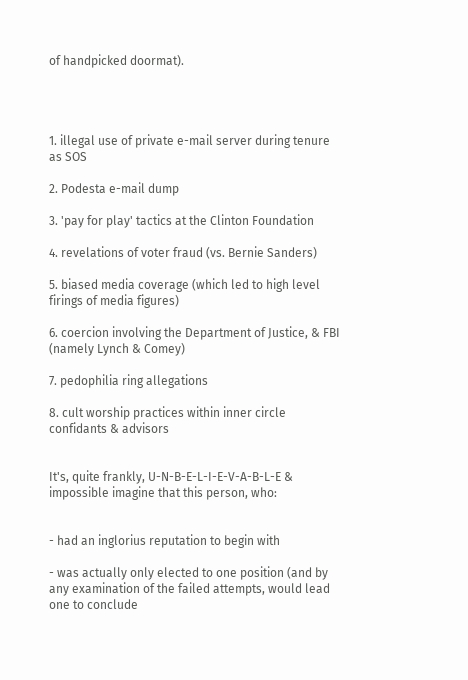of handpicked doormat).




1. illegal use of private e-mail server during tenure as SOS

2. Podesta e-mail dump

3. 'pay for play' tactics at the Clinton Foundation

4. revelations of voter fraud (vs. Bernie Sanders)

5. biased media coverage (which led to high level firings of media figures)

6. coercion involving the Department of Justice, & FBI (namely Lynch & Comey)

7. pedophilia ring allegations

8. cult worship practices within inner circle confidants & advisors


It's, quite frankly, U-N-B-E-L-I-E-V-A-B-L-E & impossible imagine that this person, who:


- had an inglorius reputation to begin with

- was actually only elected to one position (and by any examination of the failed attempts, would lead one to conclude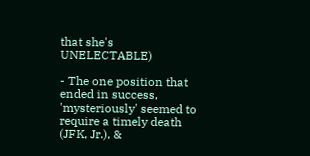that she's UNELECTABLE)

- The one position that ended in success, 'mysteriously' seemed to require a timely death (JFK, Jr.), &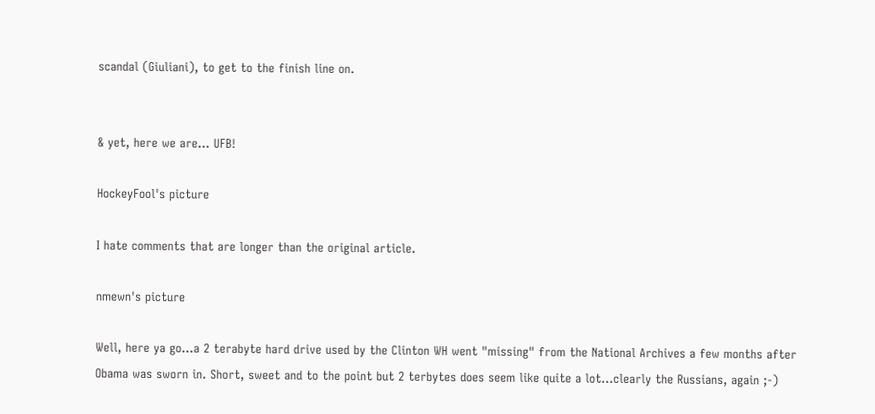scandal (Giuliani), to get to the finish line on.


& yet, here we are... UFB!

HockeyFool's picture

I hate comments that are longer than the original article.

nmewn's picture

Well, here ya go...a 2 terabyte hard drive used by the Clinton WH went "missing" from the National Archives a few months after Obama was sworn in. Short, sweet and to the point but 2 terbytes does seem like quite a lot...clearly the Russians, again ;-)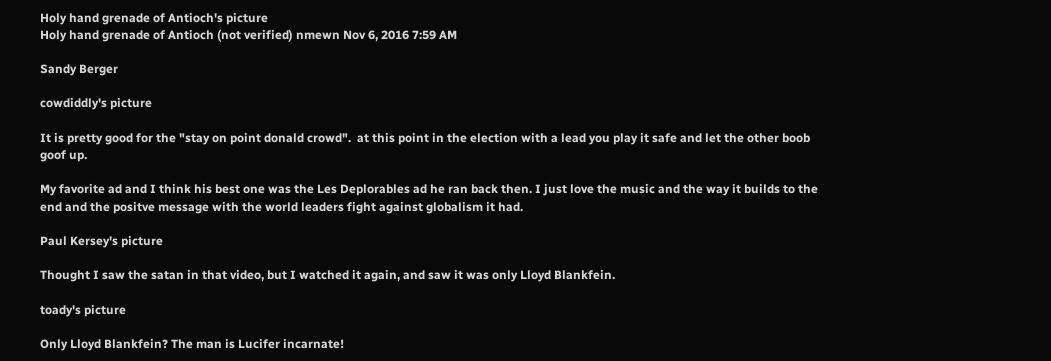Holy hand grenade of Antioch's picture
Holy hand grenade of Antioch (not verified) nmewn Nov 6, 2016 7:59 AM

Sandy Berger

cowdiddly's picture

It is pretty good for the "stay on point donald crowd".  at this point in the election with a lead you play it safe and let the other boob goof up.

My favorite ad and I think his best one was the Les Deplorables ad he ran back then. I just love the music and the way it builds to the end and the positve message with the world leaders fight against globalism it had.

Paul Kersey's picture

Thought I saw the satan in that video, but I watched it again, and saw it was only Lloyd Blankfein.

toady's picture

Only Lloyd Blankfein? The man is Lucifer incarnate!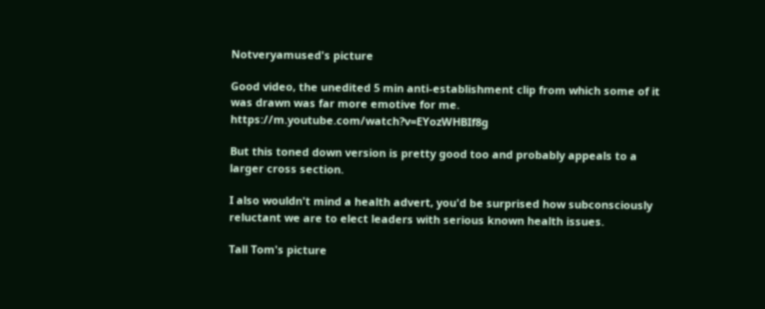Notveryamused's picture

Good video, the unedited 5 min anti-establishment clip from which some of it was drawn was far more emotive for me. https://m.youtube.com/watch?v=EYozWHBIf8g

But this toned down version is pretty good too and probably appeals to a larger cross section.

I also wouldn't mind a health advert, you'd be surprised how subconsciously reluctant we are to elect leaders with serious known health issues.

Tall Tom's picture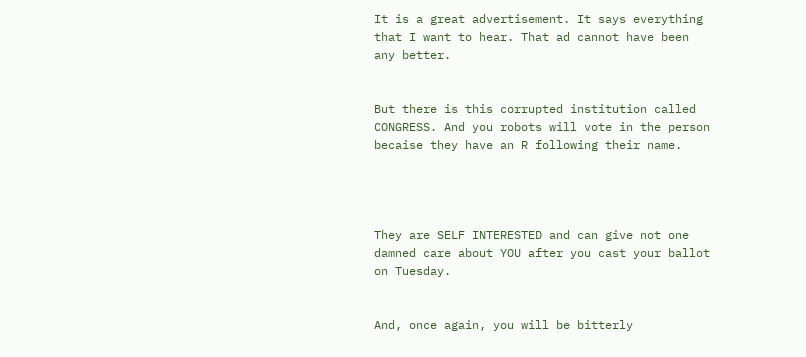It is a great advertisement. It says everything that I want to hear. That ad cannot have been any better.


But there is this corrupted institution called CONGRESS. And you robots will vote in the person becaise they have an R following their name.




They are SELF INTERESTED and can give not one damned care about YOU after you cast your ballot on Tuesday.


And, once again, you will be bitterly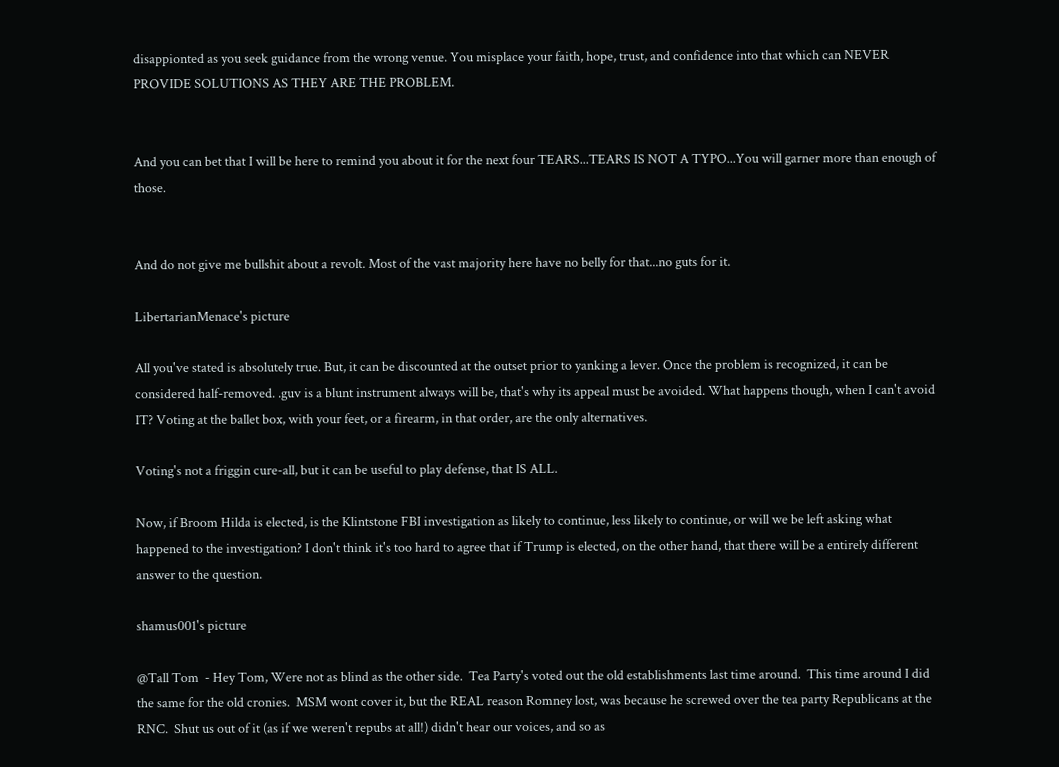disappionted as you seek guidance from the wrong venue. You misplace your faith, hope, trust, and confidence into that which can NEVER PROVIDE SOLUTIONS AS THEY ARE THE PROBLEM.


And you can bet that I will be here to remind you about it for the next four TEARS...TEARS IS NOT A TYPO...You will garner more than enough of those.


And do not give me bullshit about a revolt. Most of the vast majority here have no belly for that...no guts for it.

LibertarianMenace's picture

All you've stated is absolutely true. But, it can be discounted at the outset prior to yanking a lever. Once the problem is recognized, it can be considered half-removed. .guv is a blunt instrument always will be, that's why its appeal must be avoided. What happens though, when I can't avoid IT? Voting at the ballet box, with your feet, or a firearm, in that order, are the only alternatives.

Voting's not a friggin cure-all, but it can be useful to play defense, that IS ALL.

Now, if Broom Hilda is elected, is the Klintstone FBI investigation as likely to continue, less likely to continue, or will we be left asking what happened to the investigation? I don't think it's too hard to agree that if Trump is elected, on the other hand, that there will be a entirely different answer to the question.

shamus001's picture

@Tall Tom  - Hey Tom, Were not as blind as the other side.  Tea Party's voted out the old establishments last time around.  This time around I did the same for the old cronies.  MSM wont cover it, but the REAL reason Romney lost, was because he screwed over the tea party Republicans at the RNC.  Shut us out of it (as if we weren't repubs at all!) didn't hear our voices, and so as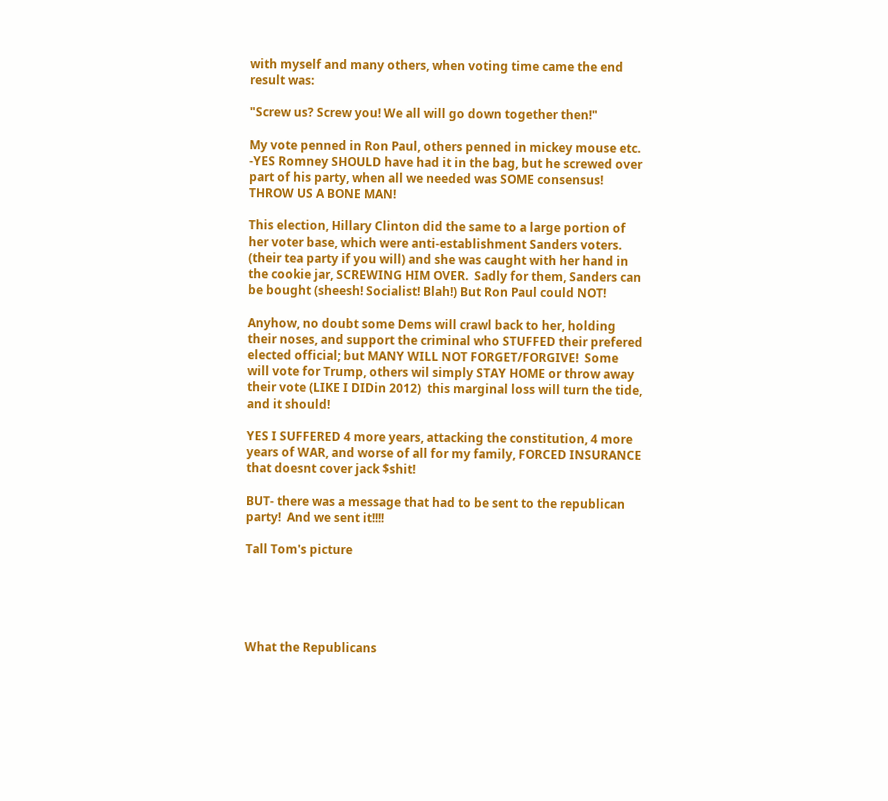with myself and many others, when voting time came the end result was:

"Screw us? Screw you! We all will go down together then!"

My vote penned in Ron Paul, others penned in mickey mouse etc.  -YES Romney SHOULD have had it in the bag, but he screwed over part of his party, when all we needed was SOME consensus!  THROW US A BONE MAN!

This election, Hillary Clinton did the same to a large portion of her voter base, which were anti-establishment Sanders voters. (their tea party if you will) and she was caught with her hand in the cookie jar, SCREWING HIM OVER.  Sadly for them, Sanders can be bought (sheesh! Socialist! Blah!) But Ron Paul could NOT!

Anyhow, no doubt some Dems will crawl back to her, holding their noses, and support the criminal who STUFFED their prefered elected official; but MANY WILL NOT FORGET/FORGIVE!  Some will vote for Trump, others wil simply STAY HOME or throw away their vote (LIKE I DIDin 2012)  this marginal loss will turn the tide, and it should!

YES I SUFFERED 4 more years, attacking the constitution, 4 more years of WAR, and worse of all for my family, FORCED INSURANCE that doesnt cover jack $shit!

BUT- there was a message that had to be sent to the republican party!  And we sent it!!!!

Tall Tom's picture





What the Republicans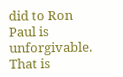did to Ron Paul is unforgivable. That is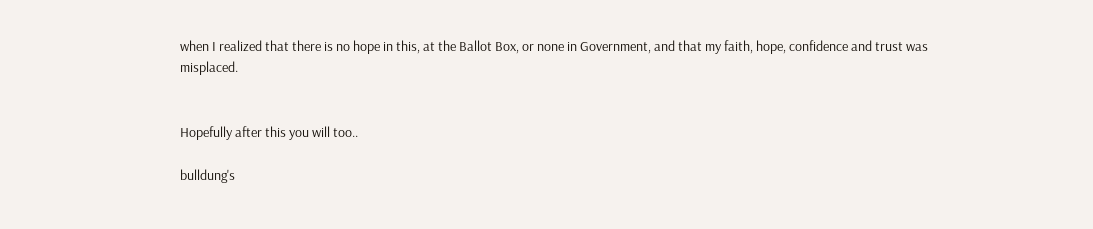when I realized that there is no hope in this, at the Ballot Box, or none in Government, and that my faith, hope, confidence and trust was misplaced.


Hopefully after this you will too..

bulldung's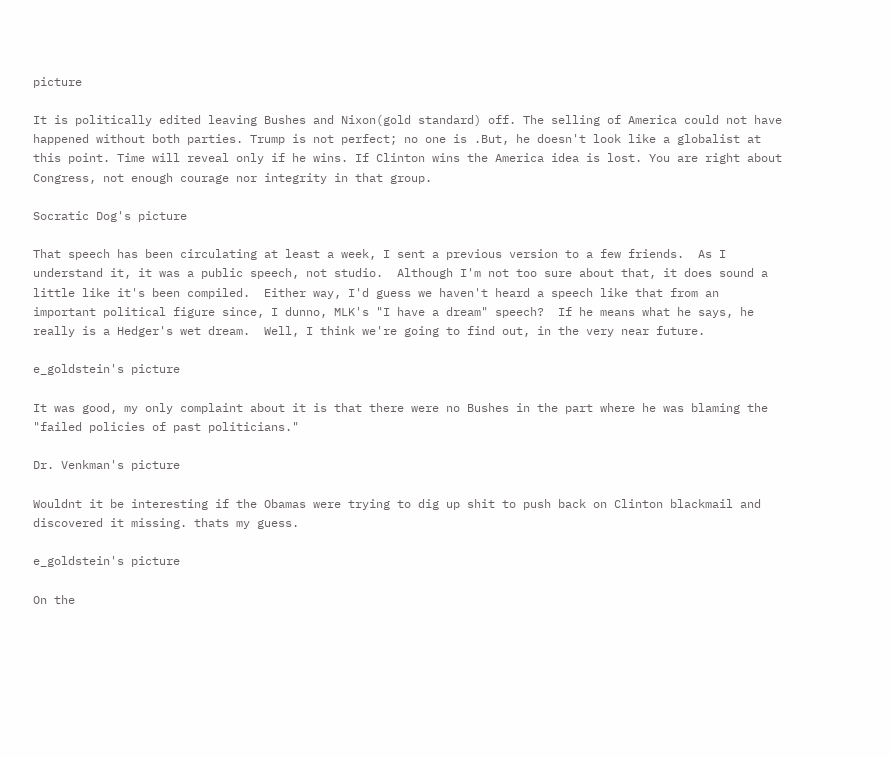picture

It is politically edited leaving Bushes and Nixon(gold standard) off. The selling of America could not have happened without both parties. Trump is not perfect; no one is .But, he doesn't look like a globalist at this point. Time will reveal only if he wins. If Clinton wins the America idea is lost. You are right about Congress, not enough courage nor integrity in that group.

Socratic Dog's picture

That speech has been circulating at least a week, I sent a previous version to a few friends.  As I understand it, it was a public speech, not studio.  Although I'm not too sure about that, it does sound a little like it's been compiled.  Either way, I'd guess we haven't heard a speech like that from an important political figure since, I dunno, MLK's "I have a dream" speech?  If he means what he says, he really is a Hedger's wet dream.  Well, I think we're going to find out, in the very near future.

e_goldstein's picture

It was good, my only complaint about it is that there were no Bushes in the part where he was blaming the "failed policies of past politicians."

Dr. Venkman's picture

Wouldnt it be interesting if the Obamas were trying to dig up shit to push back on Clinton blackmail and discovered it missing. thats my guess.

e_goldstein's picture

On the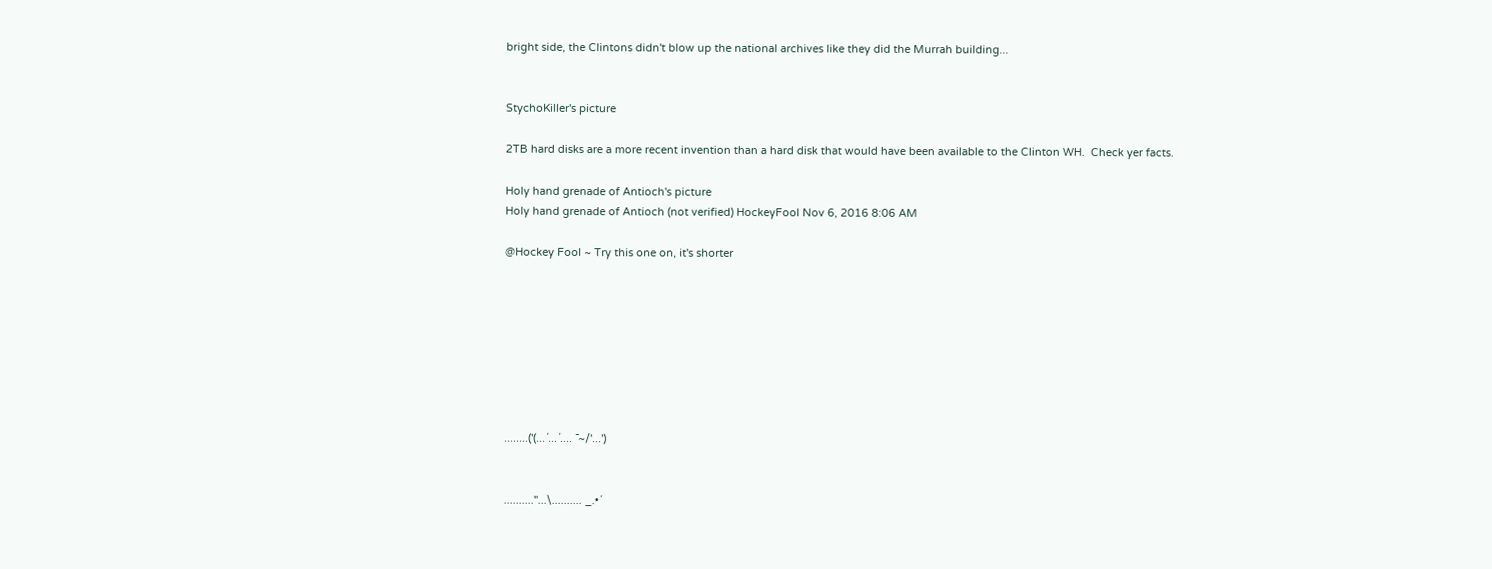bright side, the Clintons didn't blow up the national archives like they did the Murrah building...


StychoKiller's picture

2TB hard disks are a more recent invention than a hard disk that would have been available to the Clinton WH.  Check yer facts.

Holy hand grenade of Antioch's picture
Holy hand grenade of Antioch (not verified) HockeyFool Nov 6, 2016 8:06 AM

@Hockey Fool ~ Try this one on, it's shorter








........('(...´...´.... ¯~/'...')


..........''...\.......... _.•´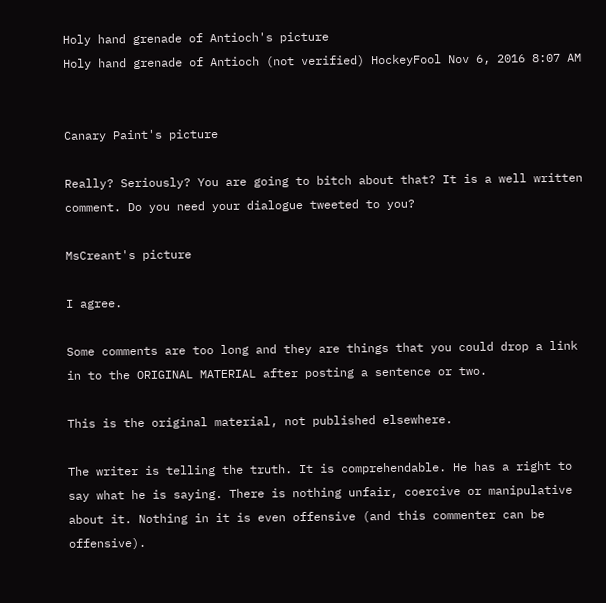Holy hand grenade of Antioch's picture
Holy hand grenade of Antioch (not verified) HockeyFool Nov 6, 2016 8:07 AM


Canary Paint's picture

Really? Seriously? You are going to bitch about that? It is a well written comment. Do you need your dialogue tweeted to you?

MsCreant's picture

I agree.

Some comments are too long and they are things that you could drop a link in to the ORIGINAL MATERIAL after posting a sentence or two.

This is the original material, not published elsewhere.

The writer is telling the truth. It is comprehendable. He has a right to say what he is saying. There is nothing unfair, coercive or manipulative about it. Nothing in it is even offensive (and this commenter can be offensive).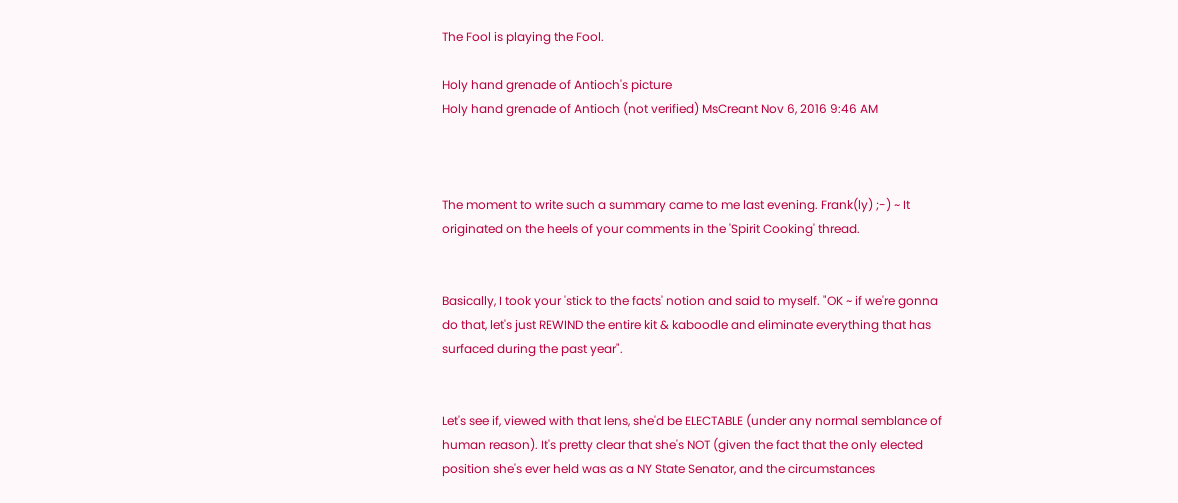The Fool is playing the Fool.

Holy hand grenade of Antioch's picture
Holy hand grenade of Antioch (not verified) MsCreant Nov 6, 2016 9:46 AM



The moment to write such a summary came to me last evening. Frank(ly) ;-) ~ It originated on the heels of your comments in the 'Spirit Cooking' thread.


Basically, I took your 'stick to the facts' notion and said to myself. "OK ~ if we're gonna do that, let's just REWIND the entire kit & kaboodle and eliminate everything that has surfaced during the past year".


Let's see if, viewed with that lens, she'd be ELECTABLE (under any normal semblance of human reason). It's pretty clear that she's NOT (given the fact that the only elected position she's ever held was as a NY State Senator, and the circumstances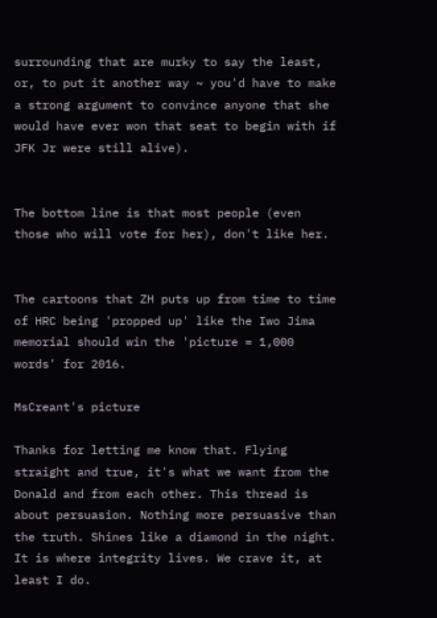surrounding that are murky to say the least, or, to put it another way ~ you'd have to make a strong argument to convince anyone that she would have ever won that seat to begin with if JFK Jr were still alive).


The bottom line is that most people (even those who will vote for her), don't like her.


The cartoons that ZH puts up from time to time of HRC being 'propped up' like the Iwo Jima memorial should win the 'picture = 1,000 words' for 2016.

MsCreant's picture

Thanks for letting me know that. Flying straight and true, it's what we want from the Donald and from each other. This thread is about persuasion. Nothing more persuasive than the truth. Shines like a diamond in the night. It is where integrity lives. We crave it, at least I do.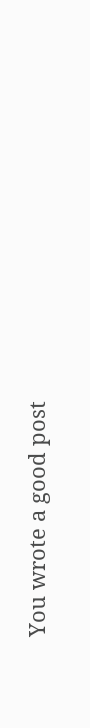You wrote a good post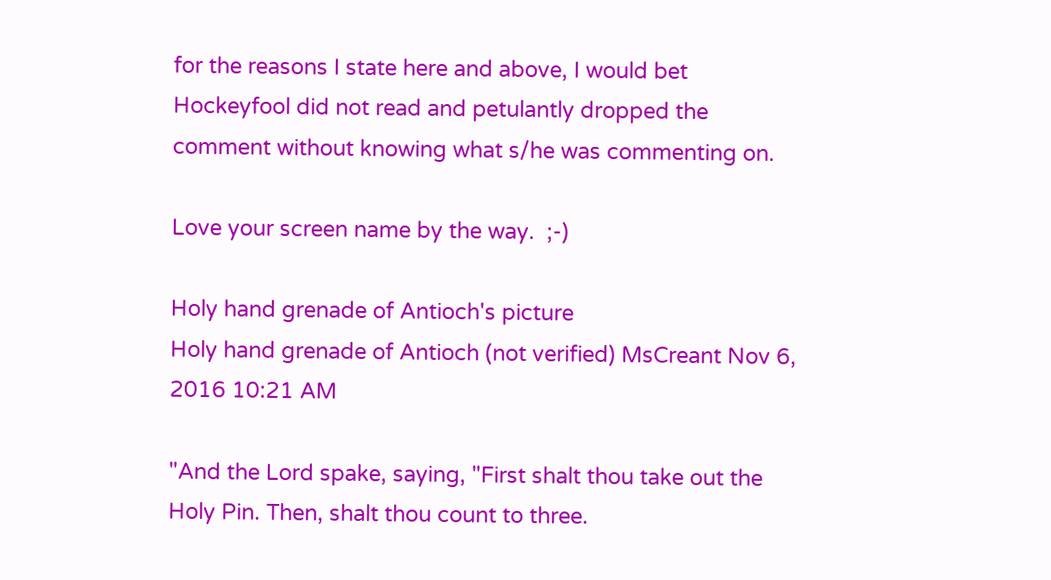for the reasons I state here and above, I would bet Hockeyfool did not read and petulantly dropped the comment without knowing what s/he was commenting on.

Love your screen name by the way.  ;-)

Holy hand grenade of Antioch's picture
Holy hand grenade of Antioch (not verified) MsCreant Nov 6, 2016 10:21 AM

"And the Lord spake, saying, "First shalt thou take out the Holy Pin. Then, shalt thou count to three.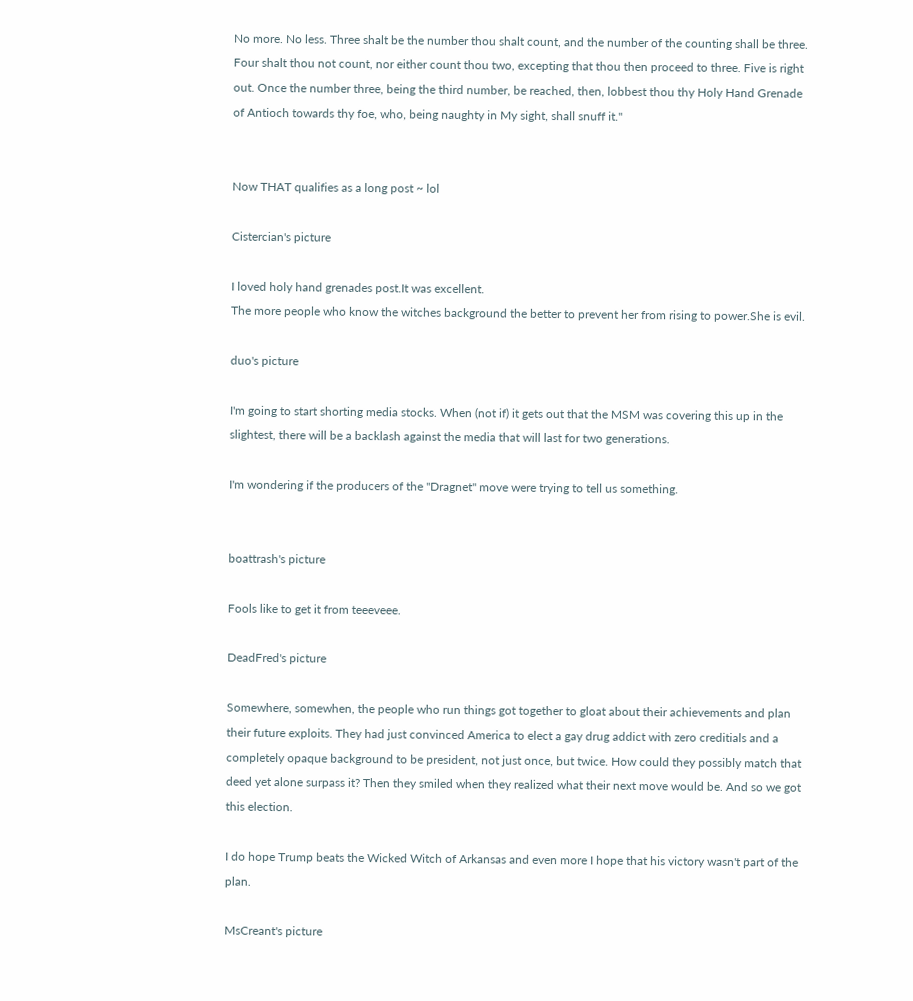No more. No less. Three shalt be the number thou shalt count, and the number of the counting shall be three. Four shalt thou not count, nor either count thou two, excepting that thou then proceed to three. Five is right out. Once the number three, being the third number, be reached, then, lobbest thou thy Holy Hand Grenade of Antioch towards thy foe, who, being naughty in My sight, shall snuff it."


Now THAT qualifies as a long post ~ lol

Cistercian's picture

I loved holy hand grenades post.It was excellent.
The more people who know the witches background the better to prevent her from rising to power.She is evil.

duo's picture

I'm going to start shorting media stocks. When (not if) it gets out that the MSM was covering this up in the slightest, there will be a backlash against the media that will last for two generations.

I'm wondering if the producers of the "Dragnet" move were trying to tell us something.


boattrash's picture

Fools like to get it from teeeveee.

DeadFred's picture

Somewhere, somewhen, the people who run things got together to gloat about their achievements and plan their future exploits. They had just convinced America to elect a gay drug addict with zero creditials and a completely opaque background to be president, not just once, but twice. How could they possibly match that deed yet alone surpass it? Then they smiled when they realized what their next move would be. And so we got this election.

I do hope Trump beats the Wicked Witch of Arkansas and even more I hope that his victory wasn't part of the plan.

MsCreant's picture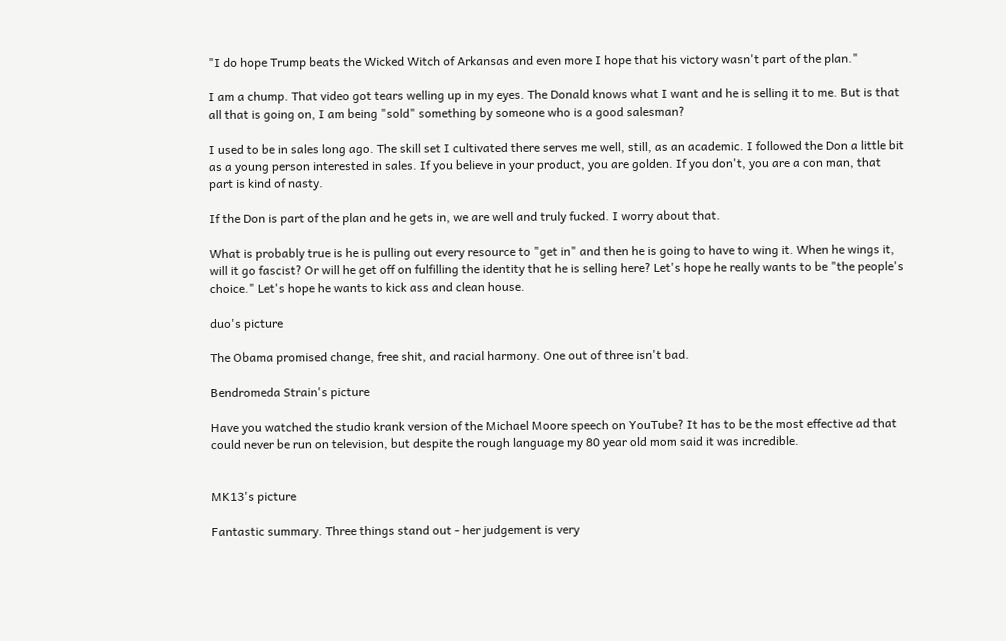"I do hope Trump beats the Wicked Witch of Arkansas and even more I hope that his victory wasn't part of the plan."

I am a chump. That video got tears welling up in my eyes. The Donald knows what I want and he is selling it to me. But is that all that is going on, I am being "sold" something by someone who is a good salesman?

I used to be in sales long ago. The skill set I cultivated there serves me well, still, as an academic. I followed the Don a little bit as a young person interested in sales. If you believe in your product, you are golden. If you don't, you are a con man, that part is kind of nasty.

If the Don is part of the plan and he gets in, we are well and truly fucked. I worry about that.

What is probably true is he is pulling out every resource to "get in" and then he is going to have to wing it. When he wings it, will it go fascist? Or will he get off on fulfilling the identity that he is selling here? Let's hope he really wants to be "the people's choice." Let's hope he wants to kick ass and clean house.

duo's picture

The Obama promised change, free shit, and racial harmony. One out of three isn't bad.

Bendromeda Strain's picture

Have you watched the studio krank version of the Michael Moore speech on YouTube? It has to be the most effective ad that could never be run on television, but despite the rough language my 80 year old mom said it was incredible.


MK13's picture

Fantastic summary. Three things stand out - her judgement is very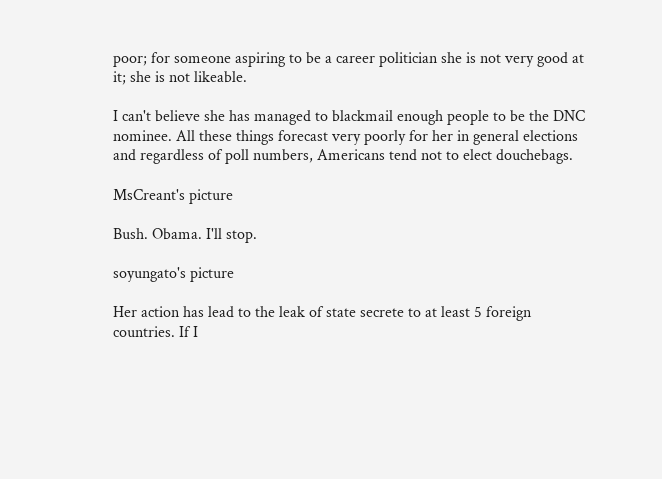poor; for someone aspiring to be a career politician she is not very good at it; she is not likeable.

I can't believe she has managed to blackmail enough people to be the DNC nominee. All these things forecast very poorly for her in general elections and regardless of poll numbers, Americans tend not to elect douchebags.

MsCreant's picture

Bush. Obama. I'll stop.

soyungato's picture

Her action has lead to the leak of state secrete to at least 5 foreign countries. If I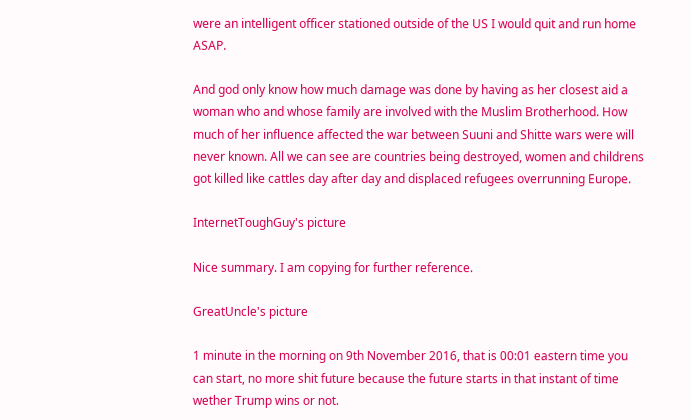were an intelligent officer stationed outside of the US I would quit and run home ASAP.

And god only know how much damage was done by having as her closest aid a woman who and whose family are involved with the Muslim Brotherhood. How much of her influence affected the war between Suuni and Shitte wars were will never known. All we can see are countries being destroyed, women and childrens got killed like cattles day after day and displaced refugees overrunning Europe.

InternetToughGuy's picture

Nice summary. I am copying for further reference.

GreatUncle's picture

1 minute in the morning on 9th November 2016, that is 00:01 eastern time you can start, no more shit future because the future starts in that instant of time wether Trump wins or not.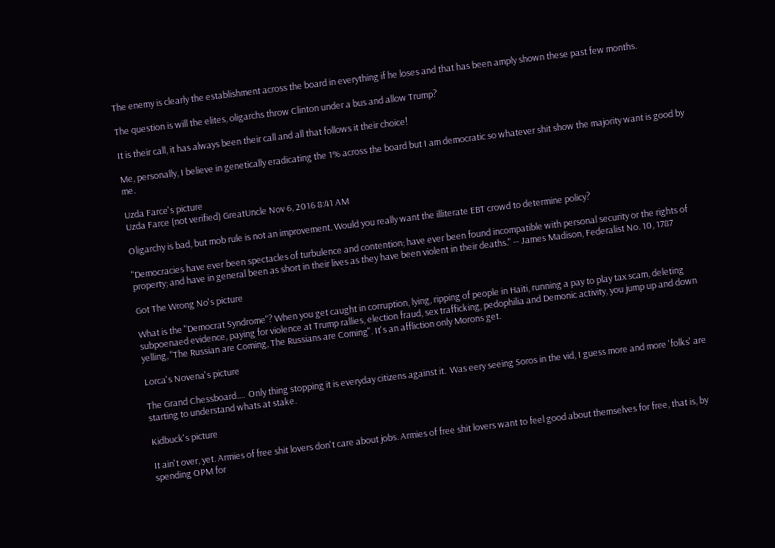The enemy is clearly the establishment across the board in everything if he loses and that has been amply shown these past few months.

The question is will the elites, oligarchs throw Clinton under a bus and allow Trump?

It is their call, it has always been their call and all that follows it their choice!

Me, personally, I believe in genetically eradicating the 1% across the board but I am democratic so whatever shit show the majority want is good by me.

Uzda Farce's picture
Uzda Farce (not verified) GreatUncle Nov 6, 2016 8:41 AM

Oligarchy is bad, but mob rule is not an improvement. Would you really want the illiterate EBT crowd to determine policy?

"Democracies have ever been spectacles of turbulence and contention; have ever been found incompatible with personal security or the rights of property; and have in general been as short in their lives as they have been violent in their deaths." -- James Madison, Federalist No. 10, 1787

Got The Wrong No's picture

What is the "Democrat Syndrome"? When you get caught in corruption, lying, ripping of people in Haiti, running a pay to play tax scam, deleting subpoenaed evidence, paying for violence at Trump rallies, election fraud, sex trafficking, pedophilia and Demonic activity, you jump up and down yelling, "The Russian are Coming, The Russians are Coming". It's an affliction only Morons get.

Lorca's Novena's picture

The Grand Chessboard....  Only thing stopping it is everyday citizens against it.  Was eery seeing Soros in the vid, I guess more and more 'folks' are starting to understand whats at stake.

Kidbuck's picture

It ain't over, yet. Armies of free shit lovers don't care about jobs. Armies of free shit lovers want to feel good about themselves for free, that is, by spending OPM for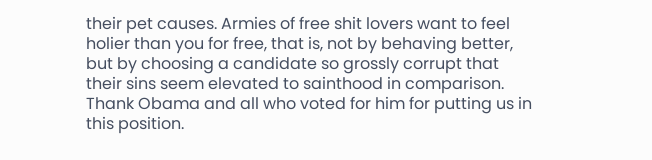their pet causes. Armies of free shit lovers want to feel holier than you for free, that is, not by behaving better, but by choosing a candidate so grossly corrupt that their sins seem elevated to sainthood in comparison. Thank Obama and all who voted for him for putting us in this position.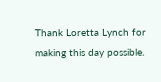Thank Loretta Lynch for making this day possible.